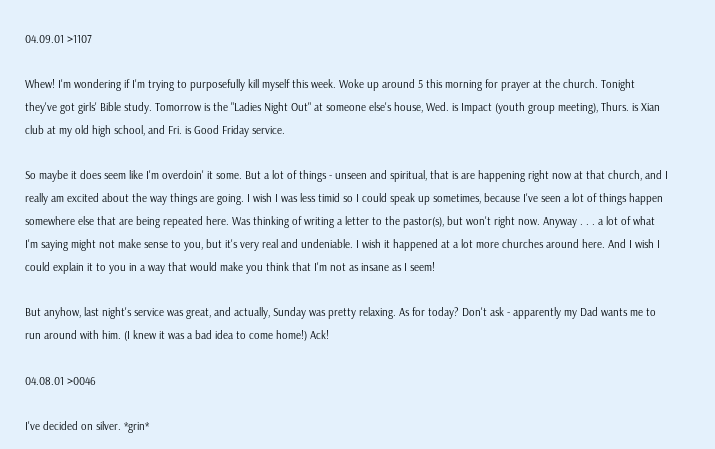04.09.01 >1107

Whew! I'm wondering if I'm trying to purposefully kill myself this week. Woke up around 5 this morning for prayer at the church. Tonight they've got girls' Bible study. Tomorrow is the "Ladies Night Out" at someone else's house, Wed. is Impact (youth group meeting), Thurs. is Xian club at my old high school, and Fri. is Good Friday service.

So maybe it does seem like I'm overdoin' it some. But a lot of things - unseen and spiritual, that is are happening right now at that church, and I really am excited about the way things are going. I wish I was less timid so I could speak up sometimes, because I've seen a lot of things happen somewhere else that are being repeated here. Was thinking of writing a letter to the pastor(s), but won't right now. Anyway . . . a lot of what I'm saying might not make sense to you, but it's very real and undeniable. I wish it happened at a lot more churches around here. And I wish I could explain it to you in a way that would make you think that I'm not as insane as I seem!

But anyhow, last night's service was great, and actually, Sunday was pretty relaxing. As for today? Don't ask - apparently my Dad wants me to run around with him. (I knew it was a bad idea to come home!) Ack!

04.08.01 >0046

I've decided on silver. *grin*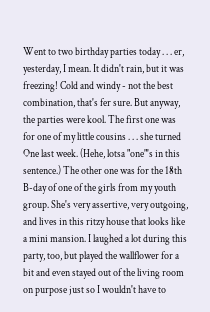Went to two birthday parties today . . . er, yesterday, I mean. It didn't rain, but it was freezing! Cold and windy - not the best combination, that's fer sure. But anyway, the parties were kool. The first one was for one of my little cousins . . . she turned One last week. (Hehe, lotsa "one"'s in this sentence.) The other one was for the 18th B-day of one of the girls from my youth group. She's very assertive, very outgoing, and lives in this ritzy house that looks like a mini mansion. I laughed a lot during this party, too, but played the wallflower for a bit and even stayed out of the living room on purpose just so I wouldn't have to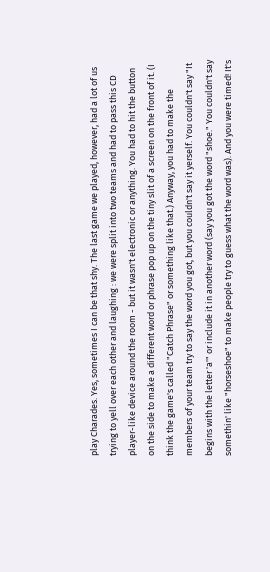play Charades. Yes, sometimes I can be that shy. The last game we played, however, had a lot of us trying to yell over each other and laughing : we were split into two teams and had to pass this CD player-like device around the room - but it wasn't electronic or anything. You had to hit the button on the side to make a different word or phrase pop up on the tiny slit of a screen on the front of it. (I think the game's called "Catch Phrase" or something like that.) Anyway, you had to make the members of your team try to say the word you got, but you couldn't say it yerself. You couldn't say "It begins with the letter 'a'" or include it in another word (say you got the word "shoe." You couldn't say somethin' like "horseshoe" to make people try to guess what the word was). And you were timed! It's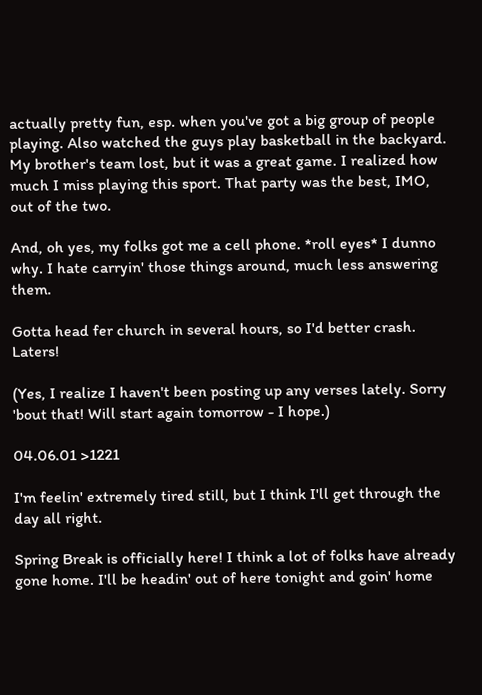actually pretty fun, esp. when you've got a big group of people playing. Also watched the guys play basketball in the backyard. My brother's team lost, but it was a great game. I realized how much I miss playing this sport. That party was the best, IMO, out of the two.

And, oh yes, my folks got me a cell phone. *roll eyes* I dunno why. I hate carryin' those things around, much less answering them.

Gotta head fer church in several hours, so I'd better crash. Laters!

(Yes, I realize I haven't been posting up any verses lately. Sorry 'bout that! Will start again tomorrow - I hope.)

04.06.01 >1221

I'm feelin' extremely tired still, but I think I'll get through the day all right.

Spring Break is officially here! I think a lot of folks have already gone home. I'll be headin' out of here tonight and goin' home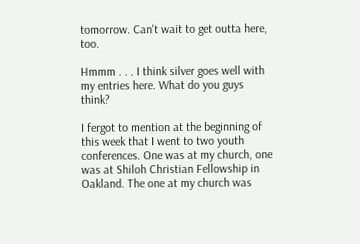tomorrow. Can't wait to get outta here, too.

Hmmm . . . I think silver goes well with my entries here. What do you guys think?

I fergot to mention at the beginning of this week that I went to two youth conferences. One was at my church, one was at Shiloh Christian Fellowship in Oakland. The one at my church was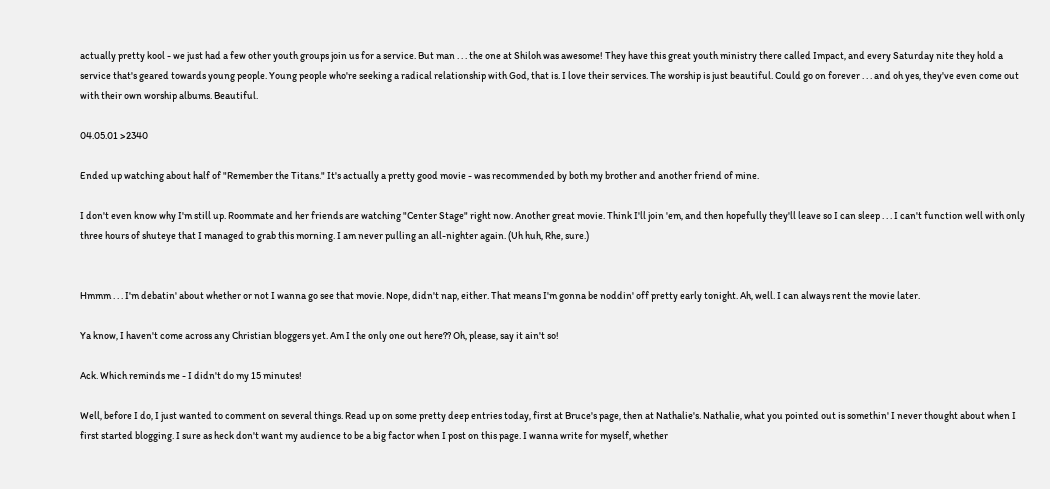actually pretty kool - we just had a few other youth groups join us for a service. But man . . . the one at Shiloh was awesome! They have this great youth ministry there called Impact, and every Saturday nite they hold a service that's geared towards young people. Young people who're seeking a radical relationship with God, that is. I love their services. The worship is just beautiful. Could go on forever . . . and oh yes, they've even come out with their own worship albums. Beautiful.

04.05.01 >2340

Ended up watching about half of "Remember the Titans." It's actually a pretty good movie - was recommended by both my brother and another friend of mine.

I don't even know why I'm still up. Roommate and her friends are watching "Center Stage" right now. Another great movie. Think I'll join 'em, and then hopefully they'll leave so I can sleep . . . I can't function well with only three hours of shuteye that I managed to grab this morning. I am never pulling an all-nighter again. (Uh huh, Rhe, sure.)


Hmmm . . . I'm debatin' about whether or not I wanna go see that movie. Nope, didn't nap, either. That means I'm gonna be noddin' off pretty early tonight. Ah, well. I can always rent the movie later.

Ya know, I haven't come across any Christian bloggers yet. Am I the only one out here?? Oh, please, say it ain't so!

Ack. Which reminds me - I didn't do my 15 minutes!

Well, before I do, I just wanted to comment on several things. Read up on some pretty deep entries today, first at Bruce's page, then at Nathalie's. Nathalie, what you pointed out is somethin' I never thought about when I first started blogging. I sure as heck don't want my audience to be a big factor when I post on this page. I wanna write for myself, whether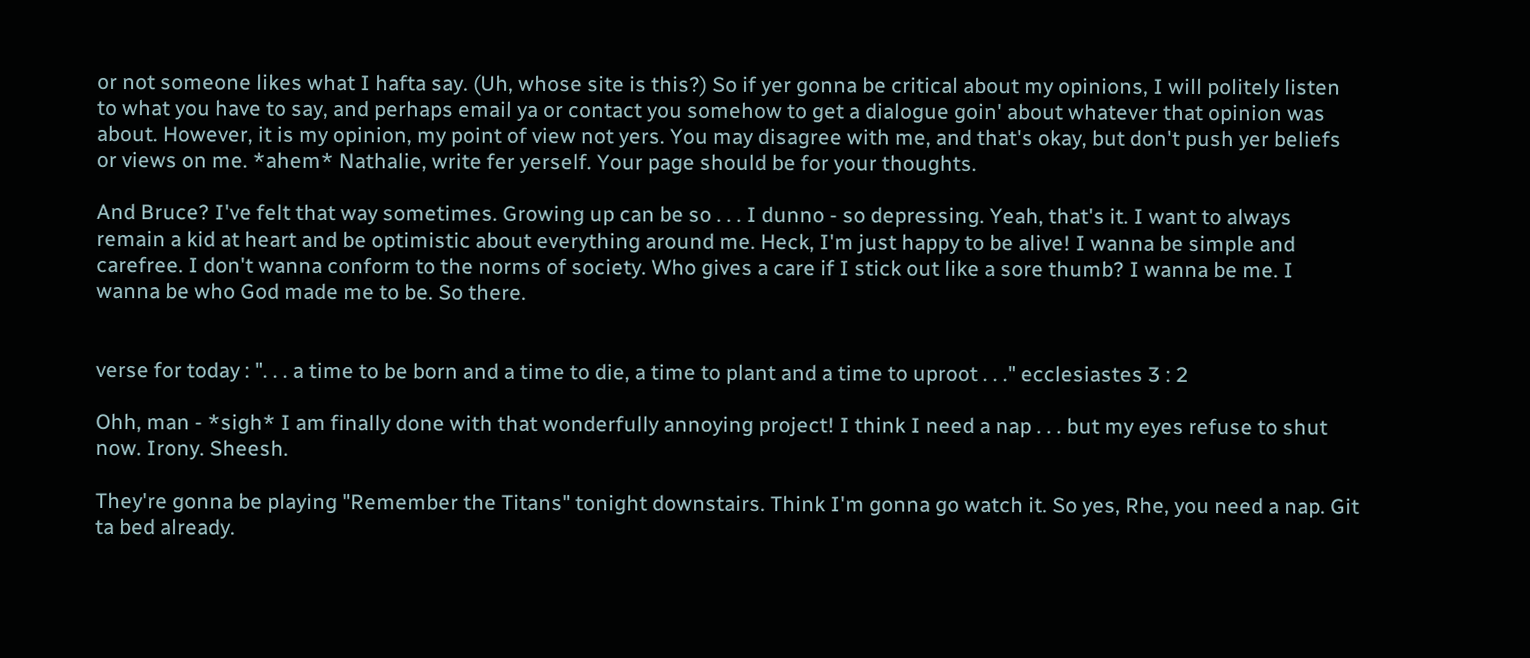or not someone likes what I hafta say. (Uh, whose site is this?) So if yer gonna be critical about my opinions, I will politely listen to what you have to say, and perhaps email ya or contact you somehow to get a dialogue goin' about whatever that opinion was about. However, it is my opinion, my point of view not yers. You may disagree with me, and that's okay, but don't push yer beliefs or views on me. *ahem* Nathalie, write fer yerself. Your page should be for your thoughts.

And Bruce? I've felt that way sometimes. Growing up can be so . . . I dunno - so depressing. Yeah, that's it. I want to always remain a kid at heart and be optimistic about everything around me. Heck, I'm just happy to be alive! I wanna be simple and carefree. I don't wanna conform to the norms of society. Who gives a care if I stick out like a sore thumb? I wanna be me. I wanna be who God made me to be. So there.


verse for today : ". . . a time to be born and a time to die, a time to plant and a time to uproot . . ." ecclesiastes 3 : 2

Ohh, man - *sigh* I am finally done with that wonderfully annoying project! I think I need a nap . . . but my eyes refuse to shut now. Irony. Sheesh.

They're gonna be playing "Remember the Titans" tonight downstairs. Think I'm gonna go watch it. So yes, Rhe, you need a nap. Git ta bed already.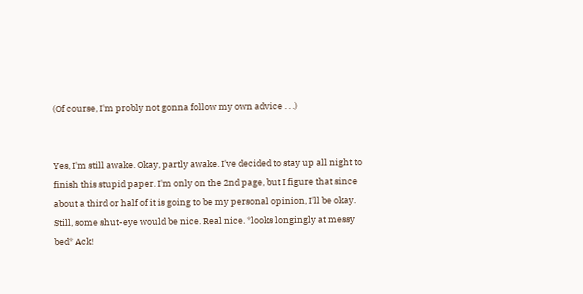(Of course, I'm probly not gonna follow my own advice . . .)


Yes, I'm still awake. Okay, partly awake. I've decided to stay up all night to finish this stupid paper. I'm only on the 2nd page, but I figure that since about a third or half of it is going to be my personal opinion, I'll be okay. Still, some shut-eye would be nice. Real nice. *looks longingly at messy bed* Ack!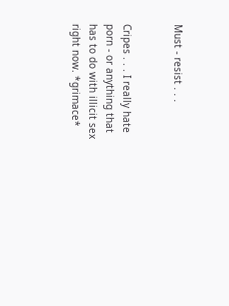Must - resist . . .


Cripes . . . I really hate porn - or anything that has to do with illicit sex right now. *grimace*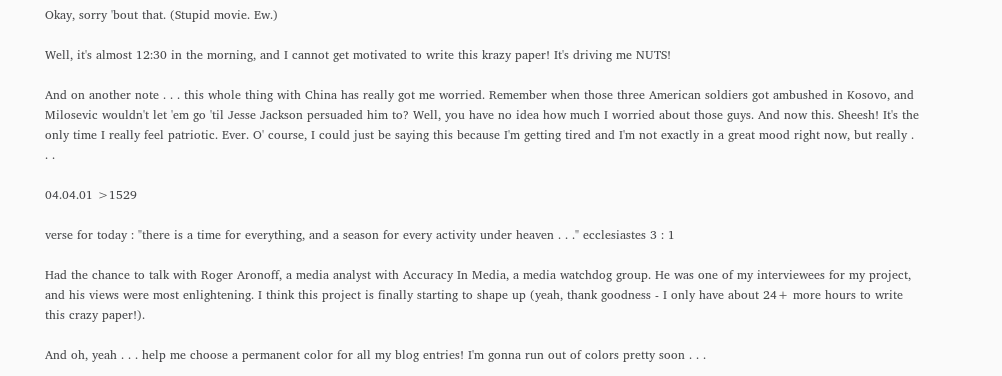Okay, sorry 'bout that. (Stupid movie. Ew.)

Well, it's almost 12:30 in the morning, and I cannot get motivated to write this krazy paper! It's driving me NUTS!

And on another note . . . this whole thing with China has really got me worried. Remember when those three American soldiers got ambushed in Kosovo, and Milosevic wouldn't let 'em go 'til Jesse Jackson persuaded him to? Well, you have no idea how much I worried about those guys. And now this. Sheesh! It's the only time I really feel patriotic. Ever. O' course, I could just be saying this because I'm getting tired and I'm not exactly in a great mood right now, but really . . .

04.04.01 >1529

verse for today : "there is a time for everything, and a season for every activity under heaven . . ." ecclesiastes 3 : 1

Had the chance to talk with Roger Aronoff, a media analyst with Accuracy In Media, a media watchdog group. He was one of my interviewees for my project, and his views were most enlightening. I think this project is finally starting to shape up (yeah, thank goodness - I only have about 24+ more hours to write this crazy paper!).

And oh, yeah . . . help me choose a permanent color for all my blog entries! I'm gonna run out of colors pretty soon . . .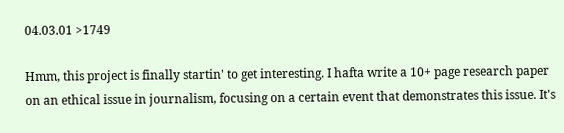04.03.01 >1749

Hmm, this project is finally startin' to get interesting. I hafta write a 10+ page research paper on an ethical issue in journalism, focusing on a certain event that demonstrates this issue. It's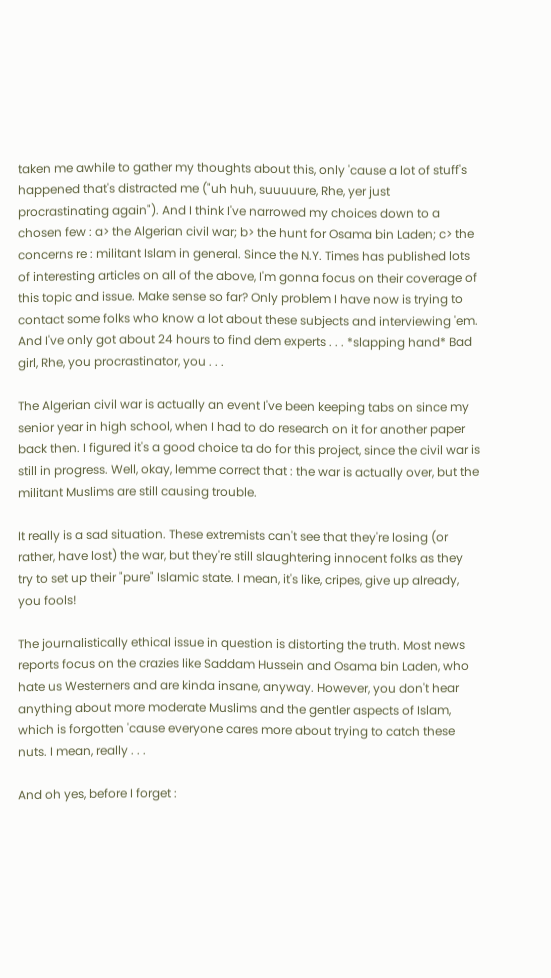taken me awhile to gather my thoughts about this, only 'cause a lot of stuff's happened that's distracted me ("uh huh, suuuuure, Rhe, yer just procrastinating again"). And I think I've narrowed my choices down to a chosen few : a> the Algerian civil war; b> the hunt for Osama bin Laden; c> the concerns re : militant Islam in general. Since the N.Y. Times has published lots of interesting articles on all of the above, I'm gonna focus on their coverage of this topic and issue. Make sense so far? Only problem I have now is trying to contact some folks who know a lot about these subjects and interviewing 'em. And I've only got about 24 hours to find dem experts . . . *slapping hand* Bad girl, Rhe, you procrastinator, you . . .

The Algerian civil war is actually an event I've been keeping tabs on since my senior year in high school, when I had to do research on it for another paper back then. I figured it's a good choice ta do for this project, since the civil war is still in progress. Well, okay, lemme correct that : the war is actually over, but the militant Muslims are still causing trouble.

It really is a sad situation. These extremists can't see that they're losing (or rather, have lost) the war, but they're still slaughtering innocent folks as they try to set up their "pure" Islamic state. I mean, it's like, cripes, give up already, you fools!

The journalistically ethical issue in question is distorting the truth. Most news reports focus on the crazies like Saddam Hussein and Osama bin Laden, who hate us Westerners and are kinda insane, anyway. However, you don't hear anything about more moderate Muslims and the gentler aspects of Islam, which is forgotten 'cause everyone cares more about trying to catch these nuts. I mean, really . . .

And oh yes, before I forget :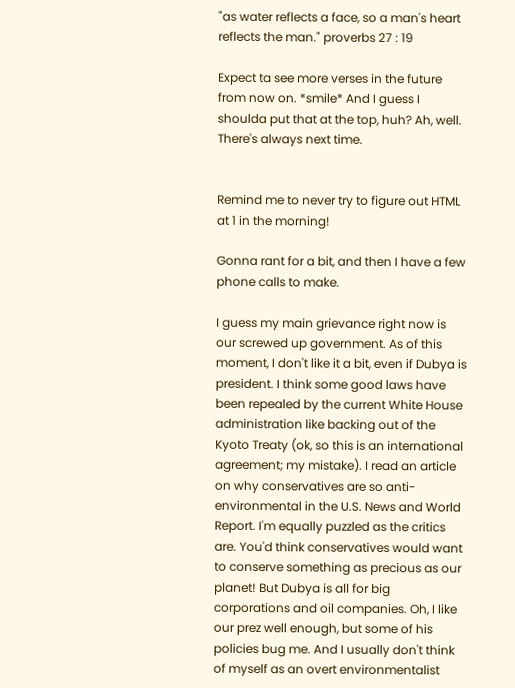"as water reflects a face, so a man's heart reflects the man." proverbs 27 : 19

Expect ta see more verses in the future from now on. *smile* And I guess I shoulda put that at the top, huh? Ah, well. There's always next time.


Remind me to never try to figure out HTML at 1 in the morning!

Gonna rant for a bit, and then I have a few phone calls to make.

I guess my main grievance right now is our screwed up government. As of this moment, I don't like it a bit, even if Dubya is president. I think some good laws have been repealed by the current White House administration like backing out of the Kyoto Treaty (ok, so this is an international agreement; my mistake). I read an article on why conservatives are so anti-environmental in the U.S. News and World Report. I'm equally puzzled as the critics are. You'd think conservatives would want to conserve something as precious as our planet! But Dubya is all for big corporations and oil companies. Oh, I like our prez well enough, but some of his policies bug me. And I usually don't think of myself as an overt environmentalist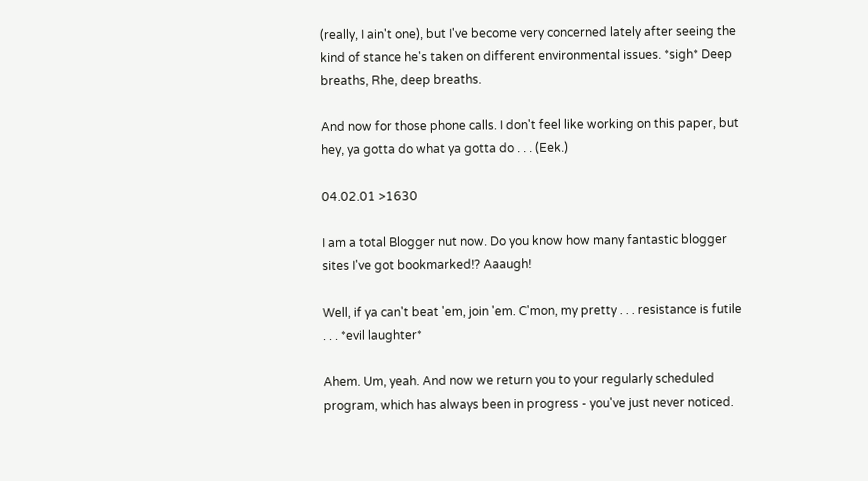(really, I ain't one), but I've become very concerned lately after seeing the kind of stance he's taken on different environmental issues. *sigh* Deep breaths, Rhe, deep breaths.

And now for those phone calls. I don't feel like working on this paper, but hey, ya gotta do what ya gotta do . . . (Eek.)

04.02.01 >1630

I am a total Blogger nut now. Do you know how many fantastic blogger sites I've got bookmarked!? Aaaugh!

Well, if ya can't beat 'em, join 'em. C'mon, my pretty . . . resistance is futile . . . *evil laughter*

Ahem. Um, yeah. And now we return you to your regularly scheduled program, which has always been in progress - you've just never noticed.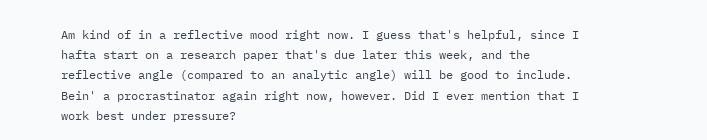Am kind of in a reflective mood right now. I guess that's helpful, since I hafta start on a research paper that's due later this week, and the reflective angle (compared to an analytic angle) will be good to include. Bein' a procrastinator again right now, however. Did I ever mention that I work best under pressure?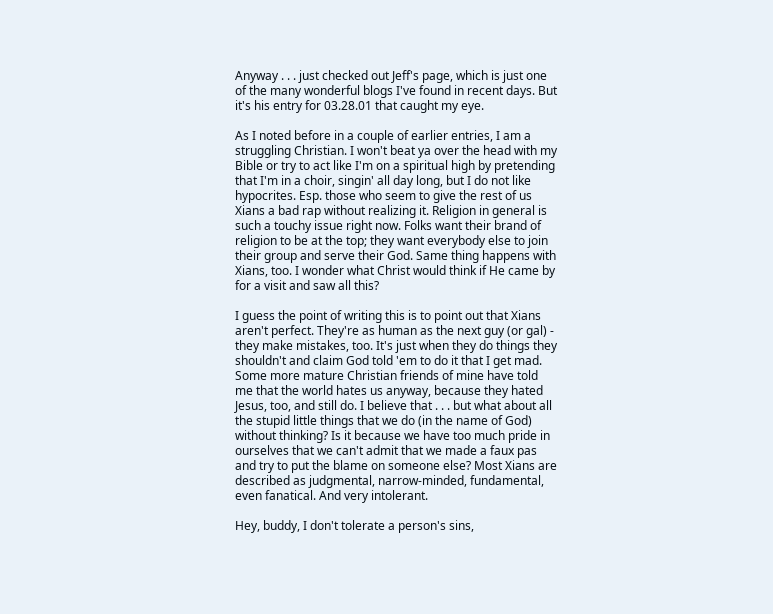Anyway . . . just checked out Jeff's page, which is just one of the many wonderful blogs I've found in recent days. But it's his entry for 03.28.01 that caught my eye.

As I noted before in a couple of earlier entries, I am a struggling Christian. I won't beat ya over the head with my Bible or try to act like I'm on a spiritual high by pretending that I'm in a choir, singin' all day long, but I do not like hypocrites. Esp. those who seem to give the rest of us Xians a bad rap without realizing it. Religion in general is such a touchy issue right now. Folks want their brand of religion to be at the top; they want everybody else to join their group and serve their God. Same thing happens with Xians, too. I wonder what Christ would think if He came by for a visit and saw all this?

I guess the point of writing this is to point out that Xians aren't perfect. They're as human as the next guy (or gal) - they make mistakes, too. It's just when they do things they shouldn't and claim God told 'em to do it that I get mad. Some more mature Christian friends of mine have told me that the world hates us anyway, because they hated Jesus, too, and still do. I believe that . . . but what about all the stupid little things that we do (in the name of God) without thinking? Is it because we have too much pride in ourselves that we can't admit that we made a faux pas and try to put the blame on someone else? Most Xians are described as judgmental, narrow-minded, fundamental, even fanatical. And very intolerant.

Hey, buddy, I don't tolerate a person's sins,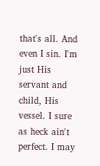that's all. And even I sin. I'm just His servant and child, His vessel. I sure as heck ain't perfect. I may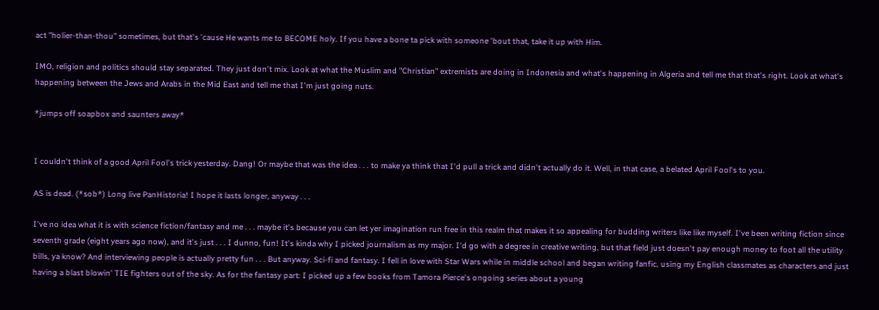act "holier-than-thou" sometimes, but that's 'cause He wants me to BECOME holy. If you have a bone ta pick with someone 'bout that, take it up with Him.

IMO, religion and politics should stay separated. They just don't mix. Look at what the Muslim and "Christian" extremists are doing in Indonesia and what's happening in Algeria and tell me that that's right. Look at what's happening between the Jews and Arabs in the Mid East and tell me that I'm just going nuts.

*jumps off soapbox and saunters away*


I couldn't think of a good April Fool's trick yesterday. Dang! Or maybe that was the idea . . . to make ya think that I'd pull a trick and didn't actually do it. Well, in that case, a belated April Fool's to you.

AS is dead. (*sob*) Long live PanHistoria! I hope it lasts longer, anyway . . .

I've no idea what it is with science fiction/fantasy and me . . . maybe it's because you can let yer imagination run free in this realm that makes it so appealing for budding writers like like myself. I've been writing fiction since seventh grade (eight years ago now), and it's just . . . I dunno, fun! It's kinda why I picked journalism as my major. I'd go with a degree in creative writing, but that field just doesn't pay enough money to foot all the utility bills, ya know? And interviewing people is actually pretty fun . . . But anyway. Sci-fi and fantasy. I fell in love with Star Wars while in middle school and began writing fanfic, using my English classmates as characters and just having a blast blowin' TIE fighters out of the sky. As for the fantasy part: I picked up a few books from Tamora Pierce's ongoing series about a young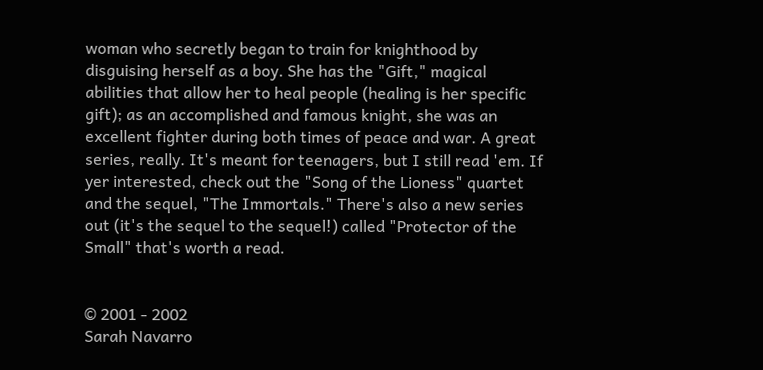woman who secretly began to train for knighthood by disguising herself as a boy. She has the "Gift," magical abilities that allow her to heal people (healing is her specific gift); as an accomplished and famous knight, she was an excellent fighter during both times of peace and war. A great series, really. It's meant for teenagers, but I still read 'em. If yer interested, check out the "Song of the Lioness" quartet and the sequel, "The Immortals." There's also a new series out (it's the sequel to the sequel!) called "Protector of the Small" that's worth a read.


© 2001 - 2002
Sarah Navarro